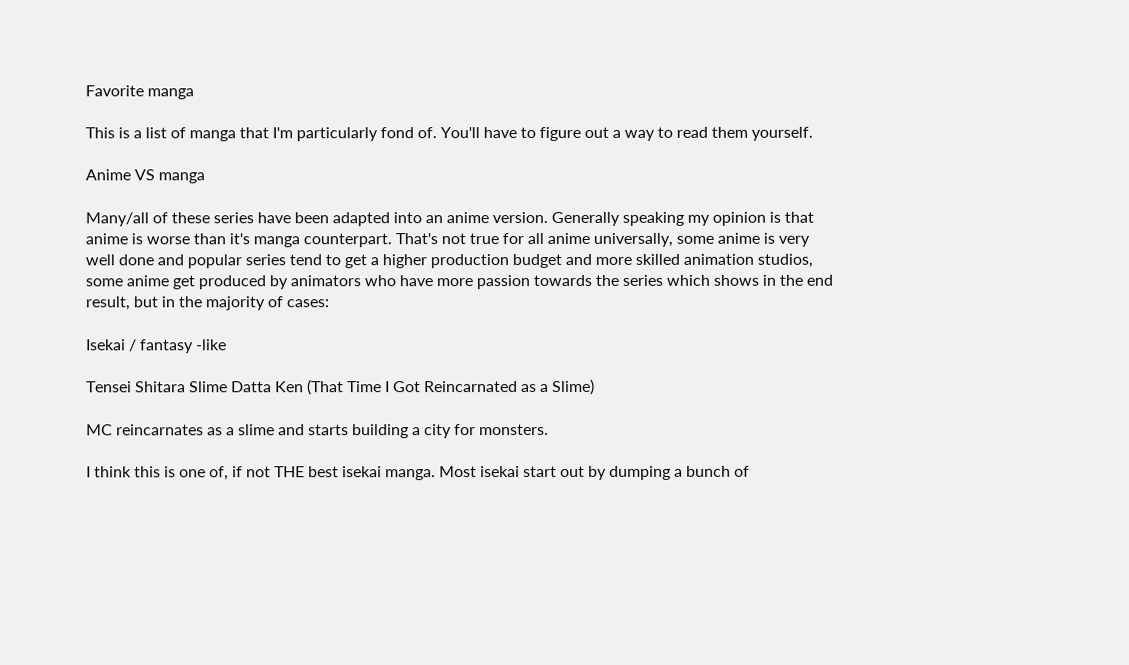Favorite manga

This is a list of manga that I'm particularly fond of. You'll have to figure out a way to read them yourself.

Anime VS manga

Many/all of these series have been adapted into an anime version. Generally speaking my opinion is that anime is worse than it's manga counterpart. That's not true for all anime universally, some anime is very well done and popular series tend to get a higher production budget and more skilled animation studios, some anime get produced by animators who have more passion towards the series which shows in the end result, but in the majority of cases:

Isekai / fantasy -like

Tensei Shitara Slime Datta Ken (That Time I Got Reincarnated as a Slime)

MC reincarnates as a slime and starts building a city for monsters.

I think this is one of, if not THE best isekai manga. Most isekai start out by dumping a bunch of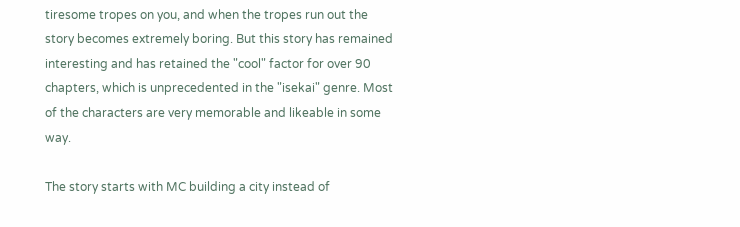tiresome tropes on you, and when the tropes run out the story becomes extremely boring. But this story has remained interesting and has retained the "cool" factor for over 90 chapters, which is unprecedented in the "isekai" genre. Most of the characters are very memorable and likeable in some way.

The story starts with MC building a city instead of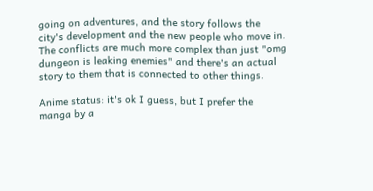going on adventures, and the story follows the city's development and the new people who move in. The conflicts are much more complex than just "omg dungeon is leaking enemies" and there's an actual story to them that is connected to other things.

Anime status: it's ok I guess, but I prefer the manga by a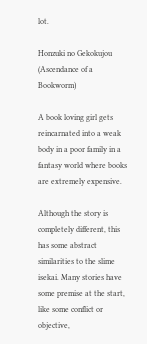lot.

Honzuki no Gekokujou (Ascendance of a Bookworm)

A book loving girl gets reincarnated into a weak body in a poor family in a fantasy world where books are extremely expensive.

Although the story is completely different, this has some abstract similarities to the slime isekai. Many stories have some premise at the start, like some conflict or objective,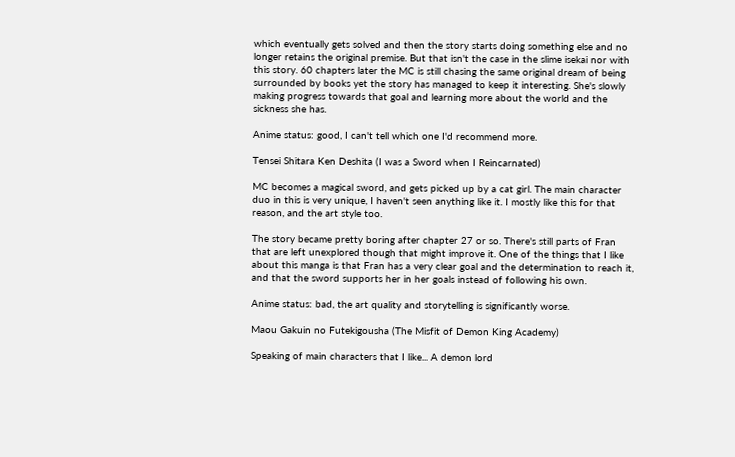which eventually gets solved and then the story starts doing something else and no longer retains the original premise. But that isn't the case in the slime isekai nor with this story. 60 chapters later the MC is still chasing the same original dream of being surrounded by books yet the story has managed to keep it interesting. She's slowly making progress towards that goal and learning more about the world and the sickness she has.

Anime status: good, I can't tell which one I'd recommend more.

Tensei Shitara Ken Deshita (I was a Sword when I Reincarnated)

MC becomes a magical sword, and gets picked up by a cat girl. The main character duo in this is very unique, I haven't seen anything like it. I mostly like this for that reason, and the art style too.

The story became pretty boring after chapter 27 or so. There's still parts of Fran that are left unexplored though that might improve it. One of the things that I like about this manga is that Fran has a very clear goal and the determination to reach it, and that the sword supports her in her goals instead of following his own.

Anime status: bad, the art quality and storytelling is significantly worse.

Maou Gakuin no Futekigousha (The Misfit of Demon King Academy)

Speaking of main characters that I like... A demon lord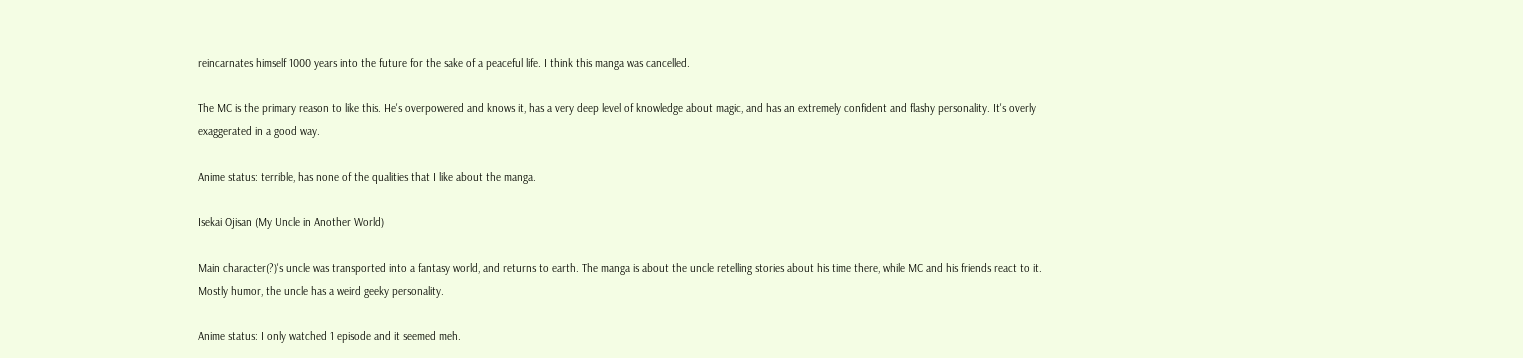reincarnates himself 1000 years into the future for the sake of a peaceful life. I think this manga was cancelled.

The MC is the primary reason to like this. He's overpowered and knows it, has a very deep level of knowledge about magic, and has an extremely confident and flashy personality. It's overly exaggerated in a good way.

Anime status: terrible, has none of the qualities that I like about the manga.

Isekai Ojisan (My Uncle in Another World)

Main character(?)'s uncle was transported into a fantasy world, and returns to earth. The manga is about the uncle retelling stories about his time there, while MC and his friends react to it. Mostly humor, the uncle has a weird geeky personality.

Anime status: I only watched 1 episode and it seemed meh.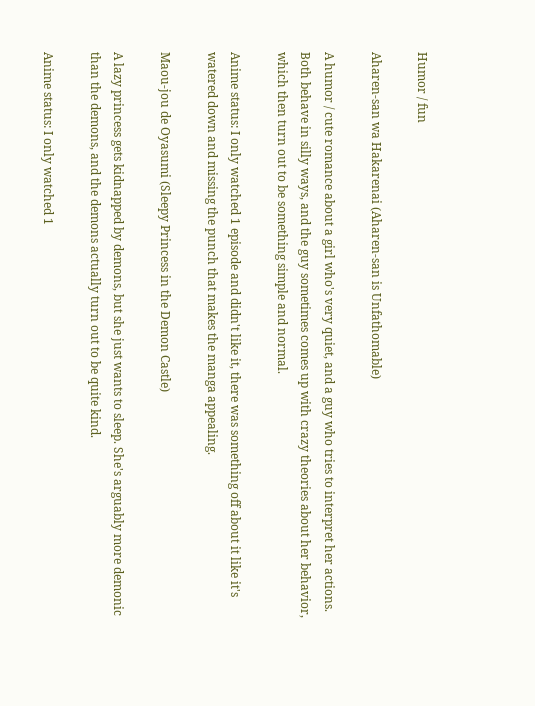Humor / fun

Aharen-san wa Hakarenai (Aharen-san is Unfathomable)

A humor / cute romance about a girl who's very quiet, and a guy who tries to interpret her actions. Both behave in silly ways, and the guy sometimes comes up with crazy theories about her behavior, which then turn out to be something simple and normal.

Anime status: I only watched 1 episode and didn't like it, there was something off about it like it's watered down and missing the punch that makes the manga appealing.

Maou-jou de Oyasumi (Sleepy Princess in the Demon Castle)

A lazy princess gets kidnapped by demons, but she just wants to sleep. She's arguably more demonic than the demons, and the demons actually turn out to be quite kind.

Anime status: I only watched 1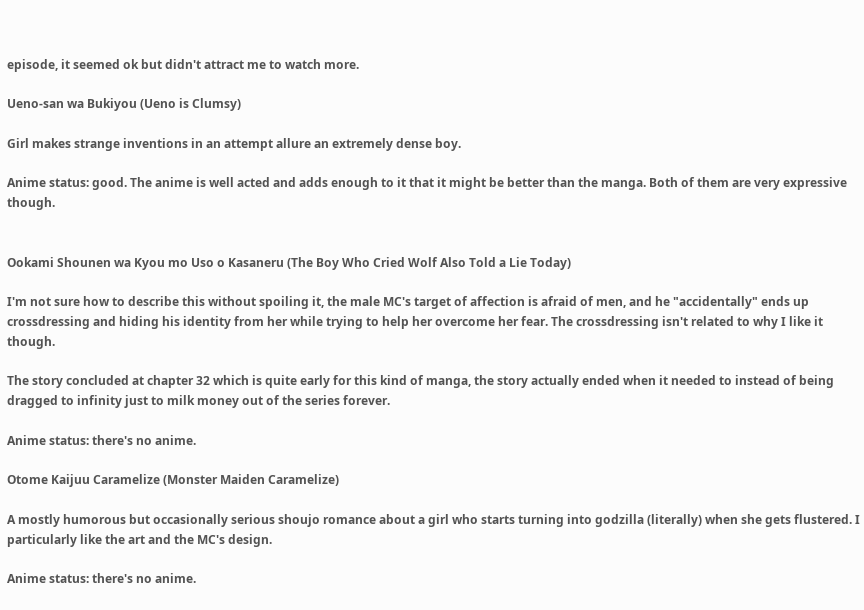episode, it seemed ok but didn't attract me to watch more.

Ueno-san wa Bukiyou (Ueno is Clumsy)

Girl makes strange inventions in an attempt allure an extremely dense boy.

Anime status: good. The anime is well acted and adds enough to it that it might be better than the manga. Both of them are very expressive though.


Ookami Shounen wa Kyou mo Uso o Kasaneru (The Boy Who Cried Wolf Also Told a Lie Today)

I'm not sure how to describe this without spoiling it, the male MC's target of affection is afraid of men, and he "accidentally" ends up crossdressing and hiding his identity from her while trying to help her overcome her fear. The crossdressing isn't related to why I like it though.

The story concluded at chapter 32 which is quite early for this kind of manga, the story actually ended when it needed to instead of being dragged to infinity just to milk money out of the series forever.

Anime status: there's no anime.

Otome Kaijuu Caramelize (Monster Maiden Caramelize)

A mostly humorous but occasionally serious shoujo romance about a girl who starts turning into godzilla (literally) when she gets flustered. I particularly like the art and the MC's design.

Anime status: there's no anime.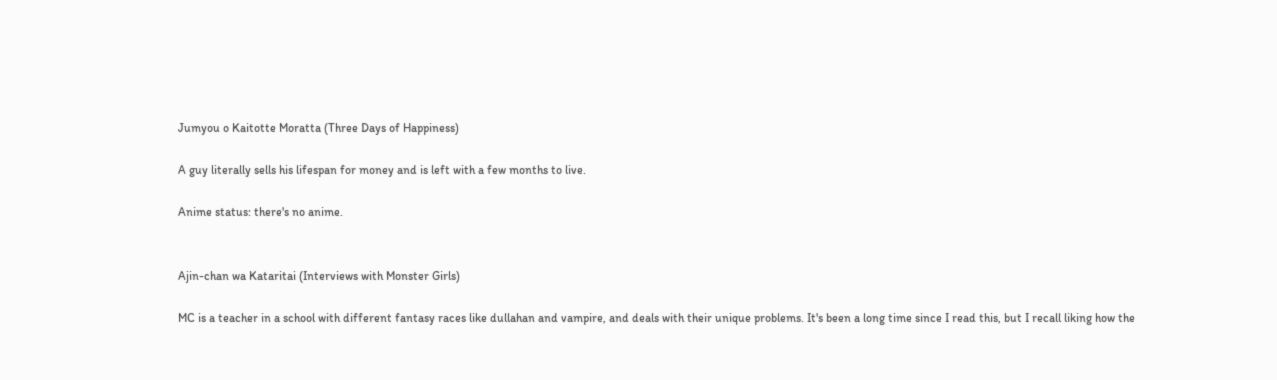Jumyou o Kaitotte Moratta (Three Days of Happiness)

A guy literally sells his lifespan for money and is left with a few months to live.

Anime status: there's no anime.


Ajin-chan wa Kataritai (Interviews with Monster Girls)

MC is a teacher in a school with different fantasy races like dullahan and vampire, and deals with their unique problems. It's been a long time since I read this, but I recall liking how the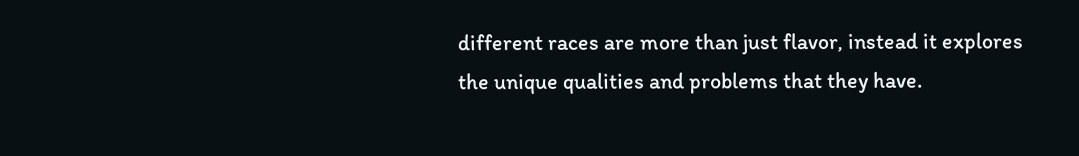different races are more than just flavor, instead it explores the unique qualities and problems that they have.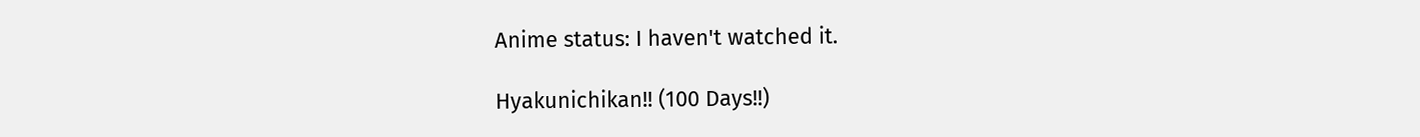Anime status: I haven't watched it.

Hyakunichikan!! (100 Days!!)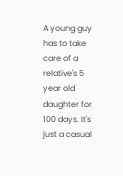A young guy has to take care of a relative's 5 year old daughter for 100 days. It's just a casual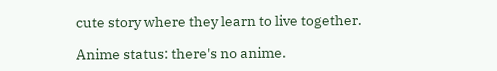cute story where they learn to live together.

Anime status: there's no anime.